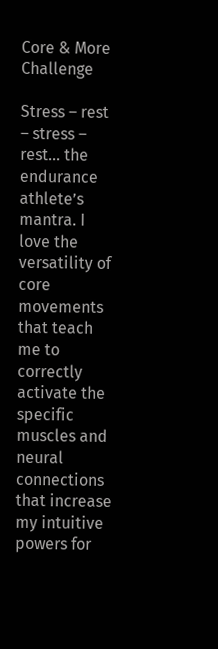Core & More Challenge

Stress – rest – stress – rest… the endurance athlete’s mantra. I love the versatility of core movements that teach me to correctly activate the specific muscles and neural connections that increase my intuitive powers for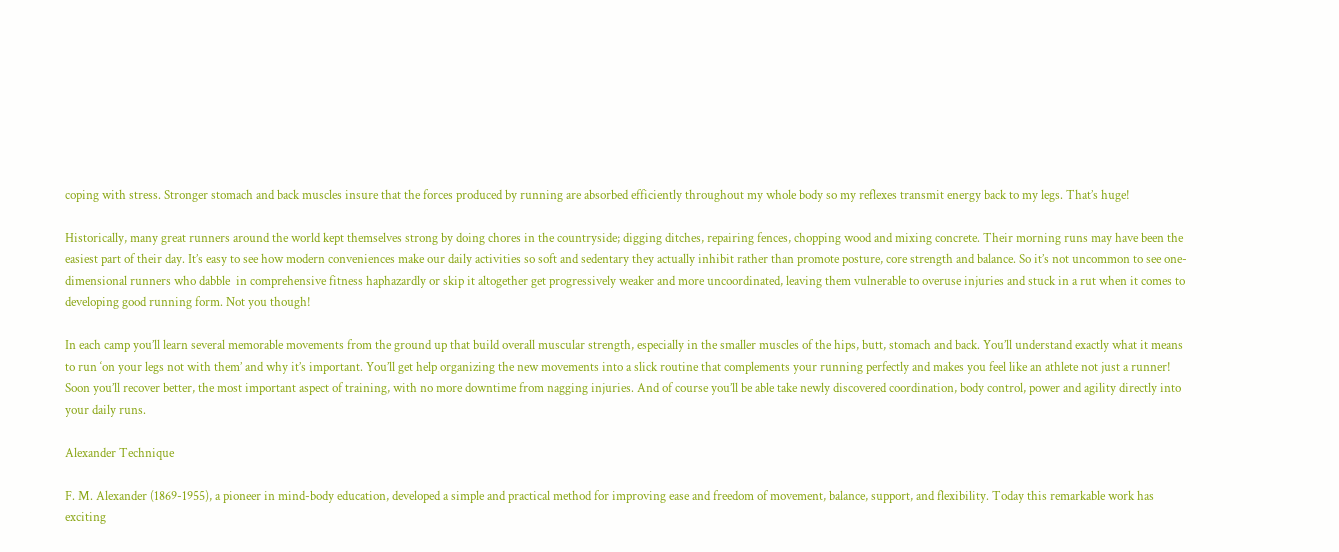coping with stress. Stronger stomach and back muscles insure that the forces produced by running are absorbed efficiently throughout my whole body so my reflexes transmit energy back to my legs. That’s huge!

Historically, many great runners around the world kept themselves strong by doing chores in the countryside; digging ditches, repairing fences, chopping wood and mixing concrete. Their morning runs may have been the easiest part of their day. It’s easy to see how modern conveniences make our daily activities so soft and sedentary they actually inhibit rather than promote posture, core strength and balance. So it’s not uncommon to see one-dimensional runners who dabble  in comprehensive fitness haphazardly or skip it altogether get progressively weaker and more uncoordinated, leaving them vulnerable to overuse injuries and stuck in a rut when it comes to developing good running form. Not you though!

In each camp you’ll learn several memorable movements from the ground up that build overall muscular strength, especially in the smaller muscles of the hips, butt, stomach and back. You’ll understand exactly what it means to run ‘on your legs not with them’ and why it’s important. You’ll get help organizing the new movements into a slick routine that complements your running perfectly and makes you feel like an athlete not just a runner! Soon you’ll recover better, the most important aspect of training, with no more downtime from nagging injuries. And of course you’ll be able take newly discovered coordination, body control, power and agility directly into your daily runs.

Alexander Technique

F. M. Alexander (1869-1955), a pioneer in mind-body education, developed a simple and practical method for improving ease and freedom of movement, balance, support, and flexibility. Today this remarkable work has exciting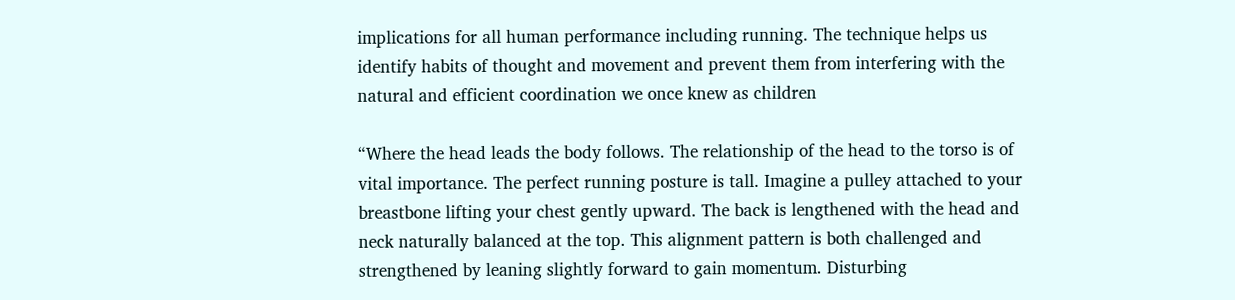implications for all human performance including running. The technique helps us identify habits of thought and movement and prevent them from interfering with the natural and efficient coordination we once knew as children

“Where the head leads the body follows. The relationship of the head to the torso is of vital importance. The perfect running posture is tall. Imagine a pulley attached to your breastbone lifting your chest gently upward. The back is lengthened with the head and neck naturally balanced at the top. This alignment pattern is both challenged and strengthened by leaning slightly forward to gain momentum. Disturbing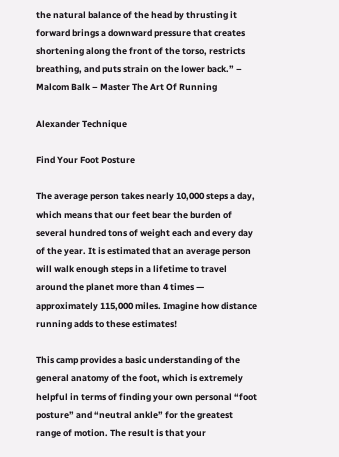the natural balance of the head by thrusting it forward brings a downward pressure that creates shortening along the front of the torso, restricts breathing, and puts strain on the lower back.” – Malcom Balk – Master The Art Of Running

Alexander Technique

Find Your Foot Posture

The average person takes nearly 10,000 steps a day, which means that our feet bear the burden of several hundred tons of weight each and every day of the year. It is estimated that an average person will walk enough steps in a lifetime to travel around the planet more than 4 times — approximately 115,000 miles. Imagine how distance running adds to these estimates!

This camp provides a basic understanding of the general anatomy of the foot, which is extremely helpful in terms of finding your own personal “foot posture” and “neutral ankle” for the greatest range of motion. The result is that your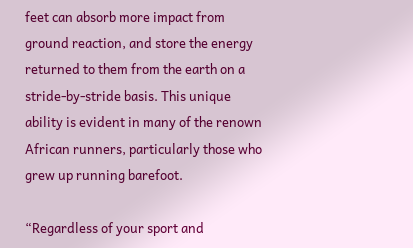feet can absorb more impact from ground reaction, and store the energy returned to them from the earth on a stride-by-stride basis. This unique ability is evident in many of the renown African runners, particularly those who grew up running barefoot.

“Regardless of your sport and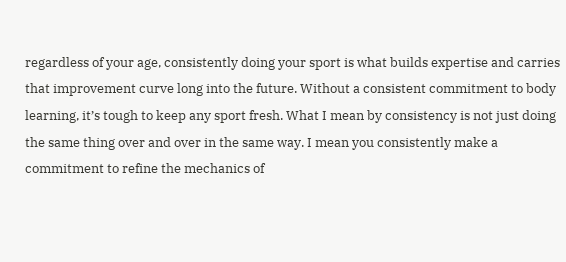regardless of your age, consistently doing your sport is what builds expertise and carries that improvement curve long into the future. Without a consistent commitment to body learning, it’s tough to keep any sport fresh. What I mean by consistency is not just doing the same thing over and over in the same way. I mean you consistently make a commitment to refine the mechanics of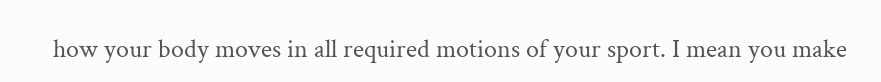how your body moves in all required motions of your sport. I mean you make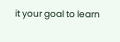it your goal to learn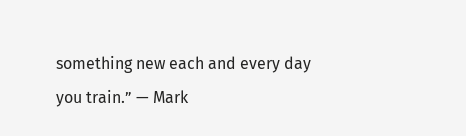something new each and every day you train.” — Mark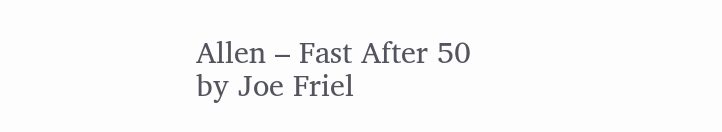Allen – Fast After 50 by Joe Friel